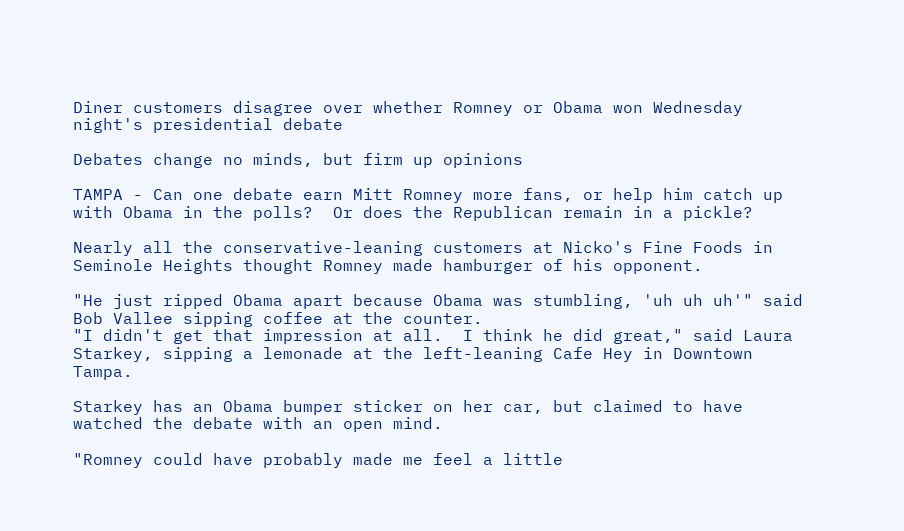Diner customers disagree over whether Romney or Obama won Wednesday night's presidential debate

Debates change no minds, but firm up opinions

TAMPA - Can one debate earn Mitt Romney more fans, or help him catch up with Obama in the polls?  Or does the Republican remain in a pickle?

Nearly all the conservative-leaning customers at Nicko's Fine Foods in Seminole Heights thought Romney made hamburger of his opponent.

"He just ripped Obama apart because Obama was stumbling, 'uh uh uh'" said Bob Vallee sipping coffee at the counter.
"I didn't get that impression at all.  I think he did great," said Laura Starkey, sipping a lemonade at the left-leaning Cafe Hey in Downtown Tampa.

Starkey has an Obama bumper sticker on her car, but claimed to have watched the debate with an open mind.

"Romney could have probably made me feel a little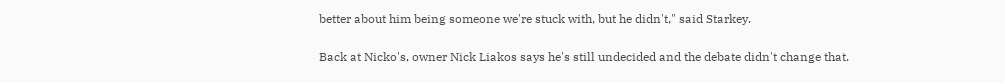better about him being someone we're stuck with, but he didn't," said Starkey.

Back at Nicko's, owner Nick Liakos says he's still undecided and the debate didn't change that.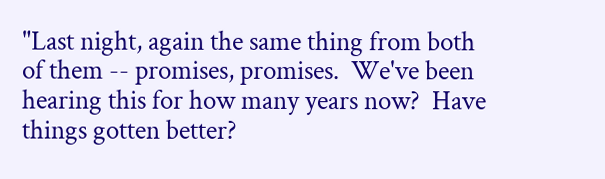"Last night, again the same thing from both of them -- promises, promises.  We've been hearing this for how many years now?  Have things gotten better?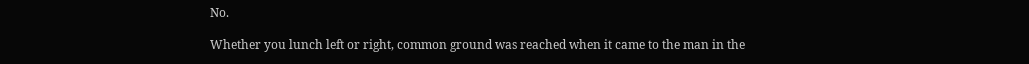No.

Whether you lunch left or right, common ground was reached when it came to the man in the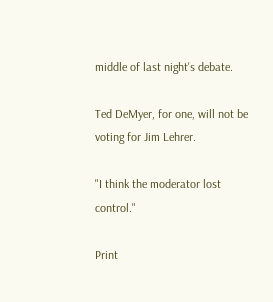middle of last night's debate.

Ted DeMyer, for one, will not be voting for Jim Lehrer.

"I think the moderator lost control."

Print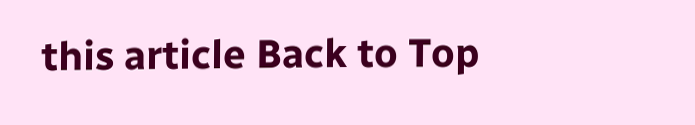this article Back to Top